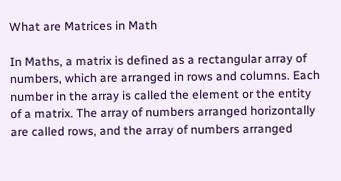What are Matrices in Math

In Maths, a matrix is defined as a rectangular array of numbers, which are arranged in rows and columns. Each number in the array is called the element or the entity of a matrix. The array of numbers arranged horizontally are called rows, and the array of numbers arranged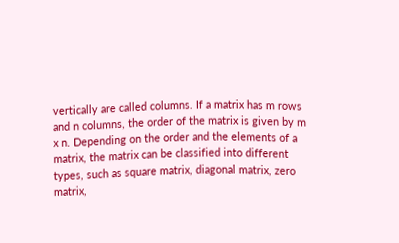vertically are called columns. If a matrix has m rows and n columns, the order of the matrix is given by m x n. Depending on the order and the elements of a matrix, the matrix can be classified into different types, such as square matrix, diagonal matrix, zero matrix,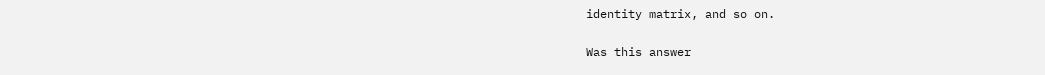identity matrix, and so on.

Was this answer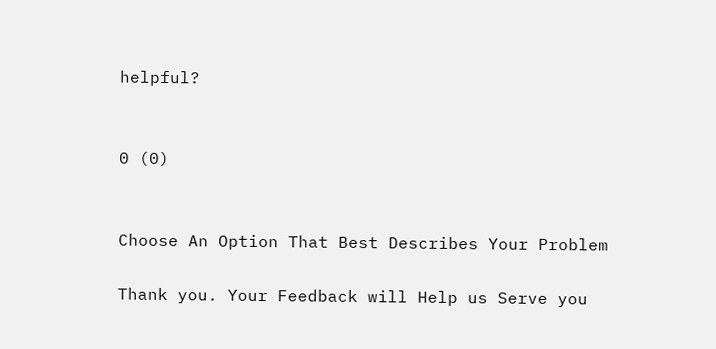helpful?


0 (0)


Choose An Option That Best Describes Your Problem

Thank you. Your Feedback will Help us Serve you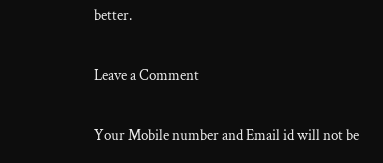better.

Leave a Comment

Your Mobile number and Email id will not be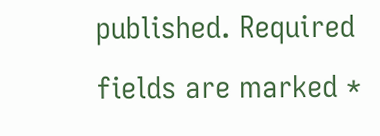published. Required fields are marked *